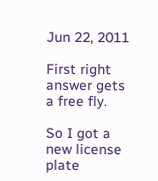Jun 22, 2011

First right answer gets a free fly.

So I got a new license plate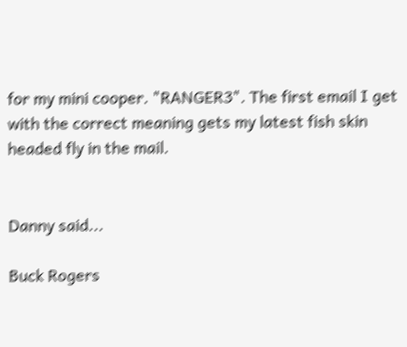for my mini cooper. "RANGER3". The first email I get with the correct meaning gets my latest fish skin headed fly in the mail.


Danny said...

Buck Rogers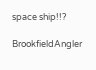space ship!!?

BrookfieldAngler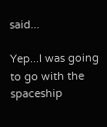said...

Yep...I was going to go with the spaceship